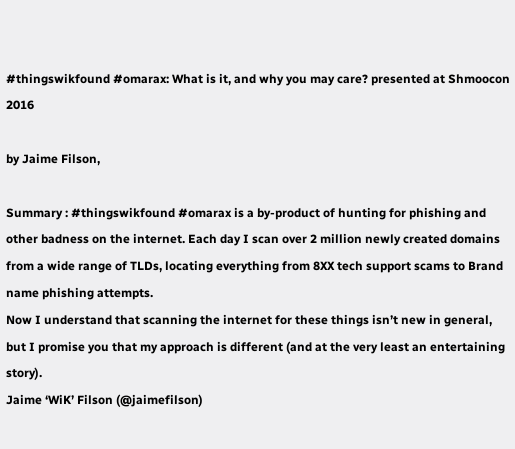#thingswikfound #omarax: What is it, and why you may care? presented at Shmoocon 2016

by Jaime Filson,

Summary : #thingswikfound #omarax is a by-product of hunting for phishing and other badness on the internet. Each day I scan over 2 million newly created domains from a wide range of TLDs, locating everything from 8XX tech support scams to Brand name phishing attempts.
Now I understand that scanning the internet for these things isn’t new in general, but I promise you that my approach is different (and at the very least an entertaining story).
Jaime ‘WiK’ Filson (@jaimefilson)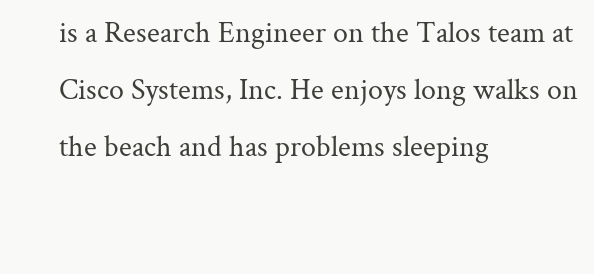is a Research Engineer on the Talos team at Cisco Systems, Inc. He enjoys long walks on the beach and has problems sleeping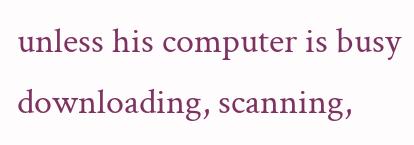unless his computer is busy downloading, scanning,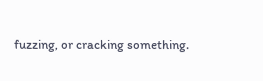fuzzing, or cracking something.